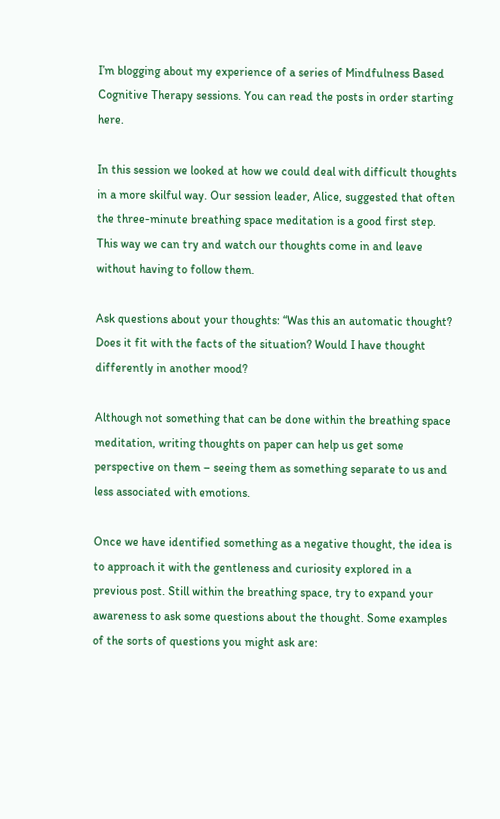I’m blogging about my experience of a series of Mindfulness Based Cognitive Therapy sessions. You can read the posts in order starting here.

In this session we looked at how we could deal with difficult thoughts in a more skilful way. Our session leader, Alice, suggested that often the three-minute breathing space meditation is a good first step. This way we can try and watch our thoughts come in and leave without having to follow them.

Ask questions about your thoughts: “Was this an automatic thought? Does it fit with the facts of the situation? Would I have thought differently in another mood?

Although not something that can be done within the breathing space meditation, writing thoughts on paper can help us get some perspective on them – seeing them as something separate to us and less associated with emotions.

Once we have identified something as a negative thought, the idea is to approach it with the gentleness and curiosity explored in a previous post. Still within the breathing space, try to expand your awareness to ask some questions about the thought. Some examples of the sorts of questions you might ask are: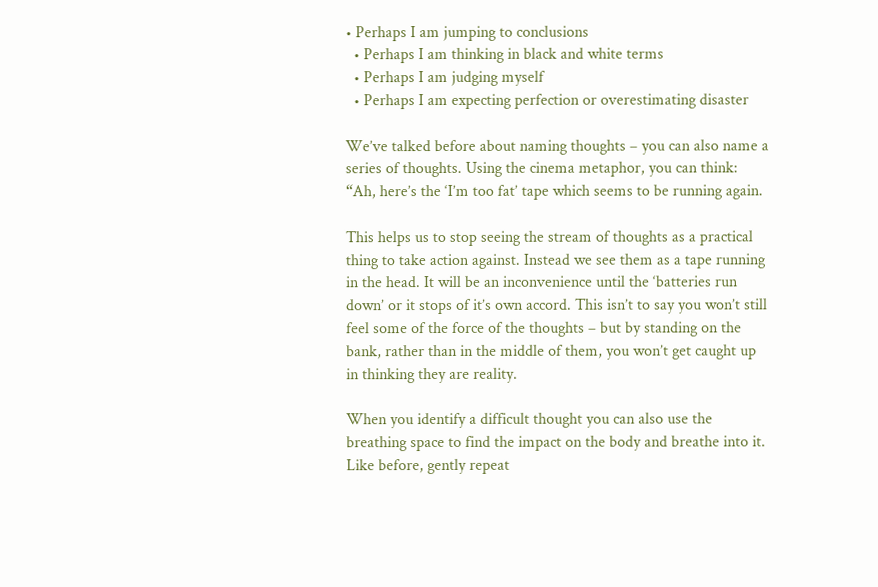• Perhaps I am jumping to conclusions
  • Perhaps I am thinking in black and white terms
  • Perhaps I am judging myself
  • Perhaps I am expecting perfection or overestimating disaster

We’ve talked before about naming thoughts – you can also name a series of thoughts. Using the cinema metaphor, you can think: “Ah, here’s the ‘I’m too fat’ tape which seems to be running again.

This helps us to stop seeing the stream of thoughts as a practical thing to take action against. Instead we see them as a tape running in the head. It will be an inconvenience until the ‘batteries run down’ or it stops of it’s own accord. This isn’t to say you won’t still feel some of the force of the thoughts – but by standing on the bank, rather than in the middle of them, you won’t get caught up in thinking they are reality.

When you identify a difficult thought you can also use the breathing space to find the impact on the body and breathe into it. Like before, gently repeat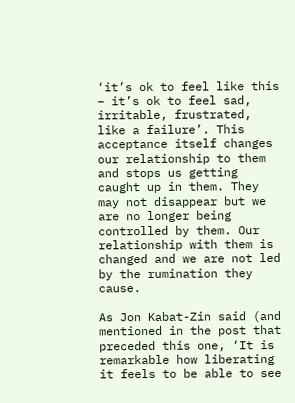‘it’s ok to feel like this – it’s ok to feel sad, irritable, frustrated, like a failure’. This acceptance itself changes our relationship to them and stops us getting caught up in them. They may not disappear but we are no longer being controlled by them. Our relationship with them is changed and we are not led by the rumination they cause.

As Jon Kabat-Zin said (and mentioned in the post that preceded this one, ‘It is remarkable how liberating it feels to be able to see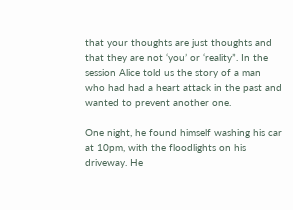that your thoughts are just thoughts and that they are not ‘you’ or ‘reality”. In the session Alice told us the story of a man who had had a heart attack in the past and wanted to prevent another one.

One night, he found himself washing his car at 10pm, with the floodlights on his driveway. He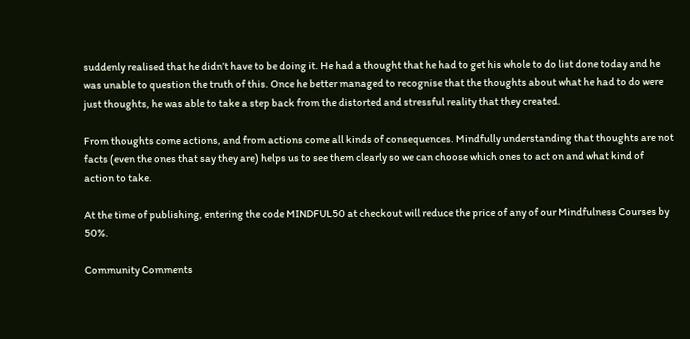suddenly realised that he didn’t have to be doing it. He had a thought that he had to get his whole to do list done today and he was unable to question the truth of this. Once he better managed to recognise that the thoughts about what he had to do were just thoughts, he was able to take a step back from the distorted and stressful reality that they created.

From thoughts come actions, and from actions come all kinds of consequences. Mindfully understanding that thoughts are not facts (even the ones that say they are) helps us to see them clearly so we can choose which ones to act on and what kind of action to take.

At the time of publishing, entering the code MINDFUL50 at checkout will reduce the price of any of our Mindfulness Courses by 50%.

Community Comments